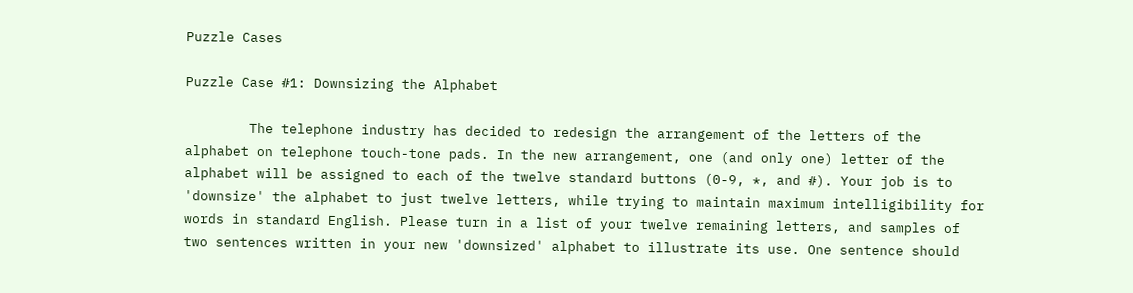Puzzle Cases

Puzzle Case #1: Downsizing the Alphabet

        The telephone industry has decided to redesign the arrangement of the letters of the alphabet on telephone touch-tone pads. In the new arrangement, one (and only one) letter of the alphabet will be assigned to each of the twelve standard buttons (0-9, *, and #). Your job is to 'downsize' the alphabet to just twelve letters, while trying to maintain maximum intelligibility for words in standard English. Please turn in a list of your twelve remaining letters, and samples of two sentences written in your new 'downsized' alphabet to illustrate its use. One sentence should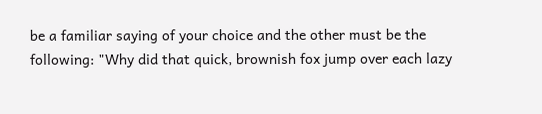be a familiar saying of your choice and the other must be the following: "Why did that quick, brownish fox jump over each lazy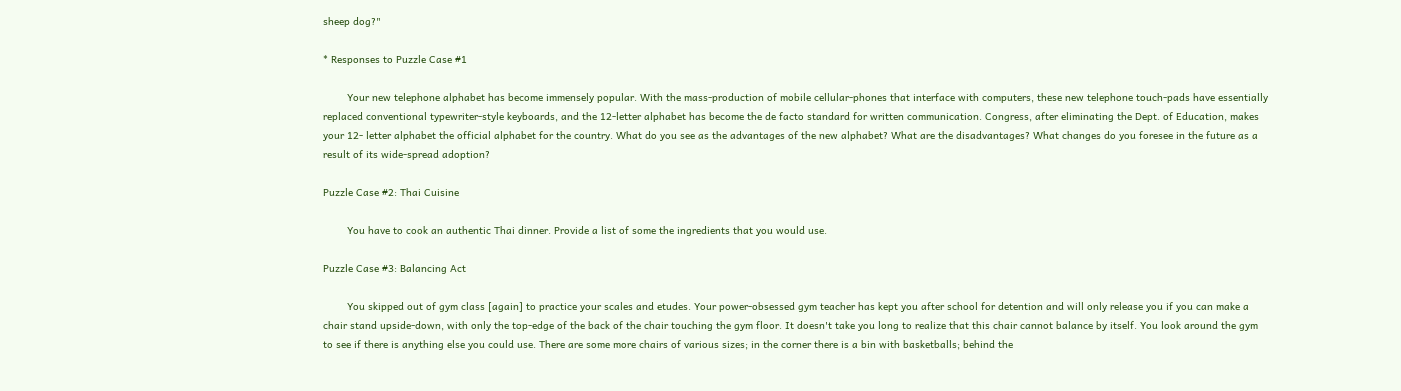sheep dog?"

* Responses to Puzzle Case #1

        Your new telephone alphabet has become immensely popular. With the mass-production of mobile cellular-phones that interface with computers, these new telephone touch-pads have essentially replaced conventional typewriter-style keyboards, and the 12-letter alphabet has become the de facto standard for written communication. Congress, after eliminating the Dept. of Education, makes your 12- letter alphabet the official alphabet for the country. What do you see as the advantages of the new alphabet? What are the disadvantages? What changes do you foresee in the future as a result of its wide-spread adoption?

Puzzle Case #2: Thai Cuisine

        You have to cook an authentic Thai dinner. Provide a list of some the ingredients that you would use.

Puzzle Case #3: Balancing Act

        You skipped out of gym class [again] to practice your scales and etudes. Your power-obsessed gym teacher has kept you after school for detention and will only release you if you can make a chair stand upside-down, with only the top-edge of the back of the chair touching the gym floor. It doesn't take you long to realize that this chair cannot balance by itself. You look around the gym to see if there is anything else you could use. There are some more chairs of various sizes; in the corner there is a bin with basketballs; behind the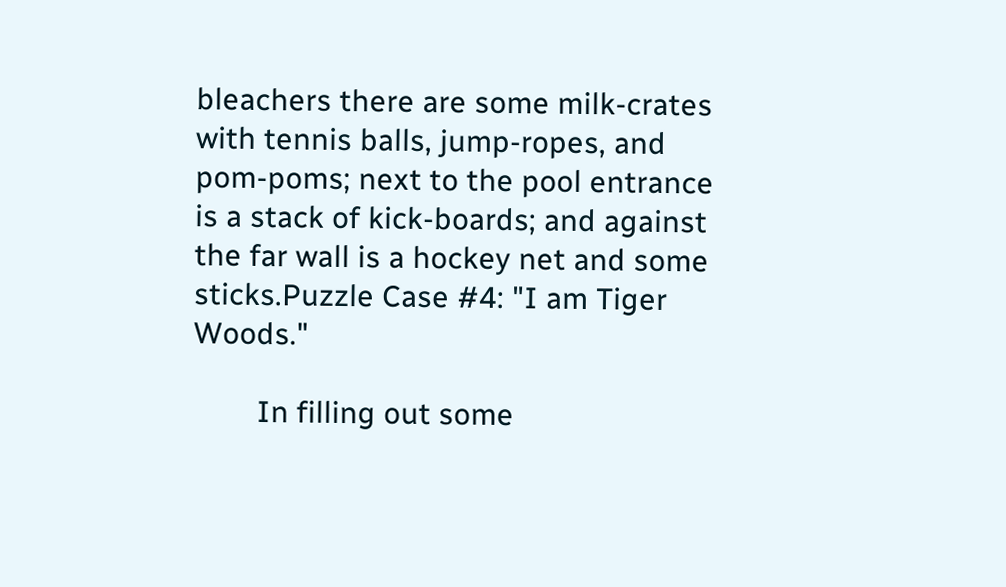bleachers there are some milk-crates with tennis balls, jump-ropes, and pom-poms; next to the pool entrance is a stack of kick-boards; and against the far wall is a hockey net and some sticks.Puzzle Case #4: "I am Tiger Woods."

        In filling out some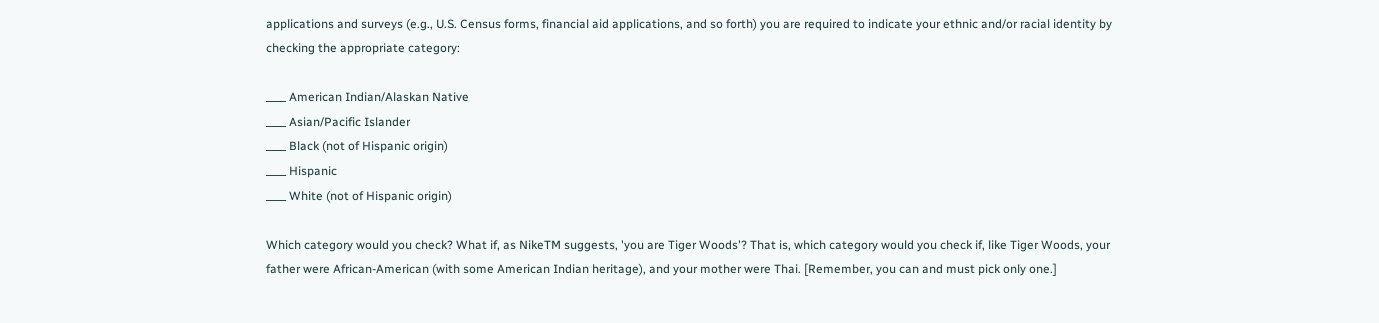applications and surveys (e.g., U.S. Census forms, financial aid applications, and so forth) you are required to indicate your ethnic and/or racial identity by checking the appropriate category:

____ American Indian/Alaskan Native
____ Asian/Pacific Islander
____ Black (not of Hispanic origin)
____ Hispanic
____ White (not of Hispanic origin)

Which category would you check? What if, as NikeTM suggests, 'you are Tiger Woods'? That is, which category would you check if, like Tiger Woods, your father were African-American (with some American Indian heritage), and your mother were Thai. [Remember, you can and must pick only one.]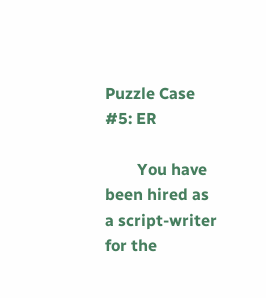Puzzle Case #5: ER

        You have been hired as a script-writer for the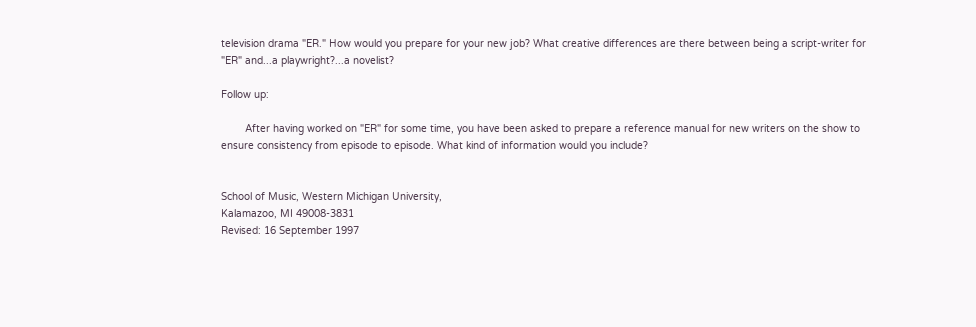television drama "ER." How would you prepare for your new job? What creative differences are there between being a script-writer for "ER" and...a playwright?...a novelist?

Follow up:

        After having worked on "ER" for some time, you have been asked to prepare a reference manual for new writers on the show to ensure consistency from episode to episode. What kind of information would you include?


School of Music, Western Michigan University,
Kalamazoo, MI 49008-3831
Revised: 16 September 1997